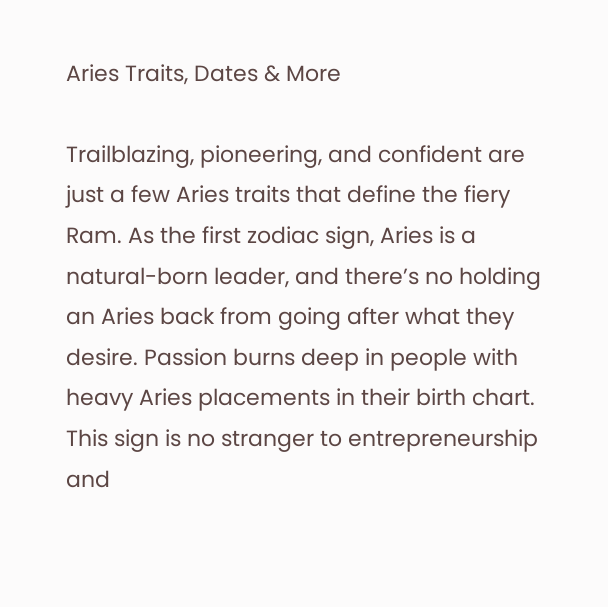Aries Traits, Dates & More

Trailblazing, pioneering, and confident are just a few Aries traits that define the fiery Ram. As the first zodiac sign, Aries is a natural-born leader, and there’s no holding an Aries back from going after what they desire. Passion burns deep in people with heavy Aries placements in their birth chart. This sign is no stranger to entrepreneurship and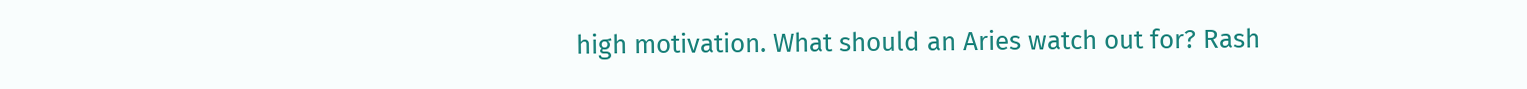high motivation. What should an Aries watch out for? Rash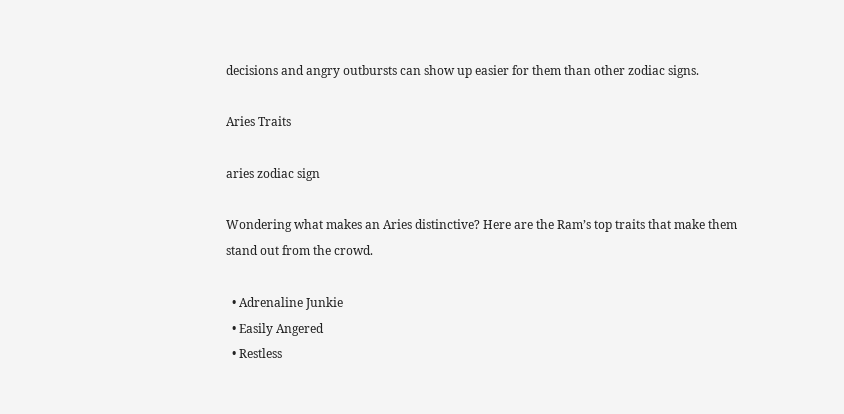decisions and angry outbursts can show up easier for them than other zodiac signs.

Aries Traits

aries zodiac sign

Wondering what makes an Aries distinctive? Here are the Ram’s top traits that make them stand out from the crowd.

  • Adrenaline Junkie
  • Easily Angered
  • Restless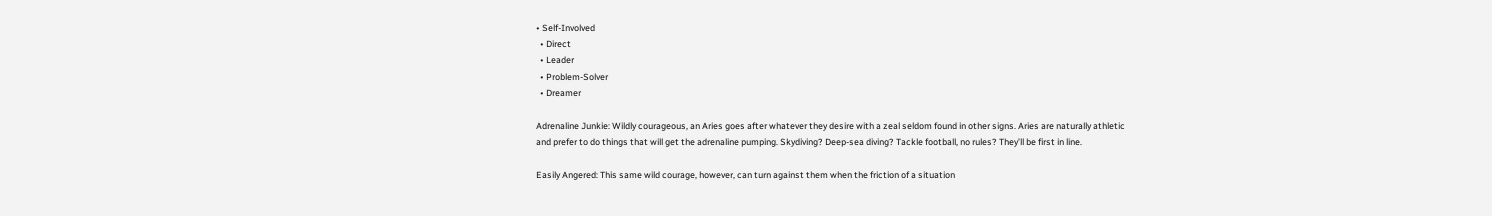• Self-Involved
  • Direct
  • Leader
  • Problem-Solver
  • Dreamer

Adrenaline Junkie: Wildly courageous, an Aries goes after whatever they desire with a zeal seldom found in other signs. Aries are naturally athletic and prefer to do things that will get the adrenaline pumping. Skydiving? Deep-sea diving? Tackle football, no rules? They’ll be first in line.

Easily Angered: This same wild courage, however, can turn against them when the friction of a situation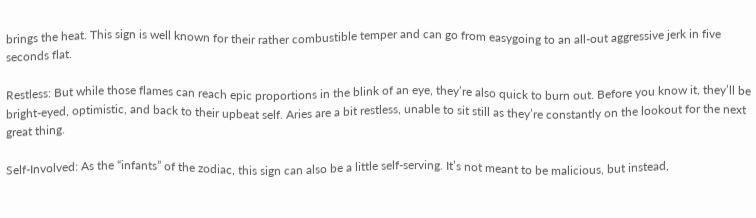brings the heat. This sign is well known for their rather combustible temper and can go from easygoing to an all-out aggressive jerk in five seconds flat.

Restless: But while those flames can reach epic proportions in the blink of an eye, they’re also quick to burn out. Before you know it, they’ll be bright-eyed, optimistic, and back to their upbeat self. Aries are a bit restless, unable to sit still as they’re constantly on the lookout for the next great thing.

Self-Involved: As the “infants” of the zodiac, this sign can also be a little self-serving. It’s not meant to be malicious, but instead,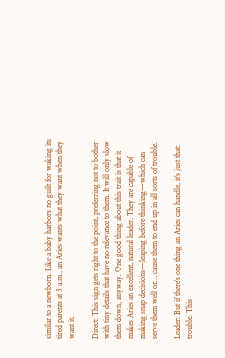similar to a newborn. Like a baby harbors no guilt for waking its tired parents at 3 a.m., an Aries wants what they want when they want it.

Direct: This sign gets right to the point, preferring not to bother with tiny details that have no relevance to them. It will only slow them down, anyway. One good thing about this trait is that it makes Aries an excellent, natural leader. They are capable of making snap decisions—leaping before thinking—which can serve them well or… cause them to end up in all sorts of trouble.

Leader: But if there’s one thing an Aries can handle, it’s just that: trouble. This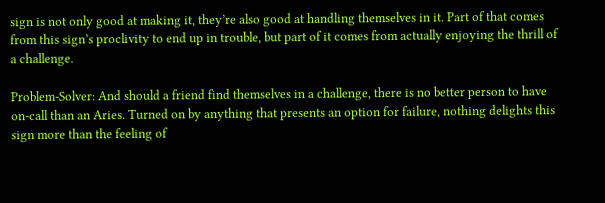sign is not only good at making it, they’re also good at handling themselves in it. Part of that comes from this sign’s proclivity to end up in trouble, but part of it comes from actually enjoying the thrill of a challenge.

Problem-Solver: And should a friend find themselves in a challenge, there is no better person to have on-call than an Aries. Turned on by anything that presents an option for failure, nothing delights this sign more than the feeling of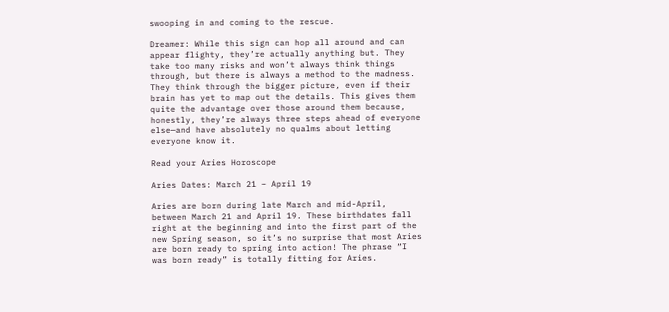swooping in and coming to the rescue.

Dreamer: While this sign can hop all around and can appear flighty, they’re actually anything but. They take too many risks and won’t always think things through, but there is always a method to the madness. They think through the bigger picture, even if their brain has yet to map out the details. This gives them quite the advantage over those around them because, honestly, they’re always three steps ahead of everyone else—and have absolutely no qualms about letting everyone know it.

Read your Aries Horoscope

Aries Dates: March 21 – April 19

Aries are born during late March and mid-April, between March 21 and April 19. These birthdates fall right at the beginning and into the first part of the new Spring season, so it’s no surprise that most Aries are born ready to spring into action! The phrase “I was born ready” is totally fitting for Aries.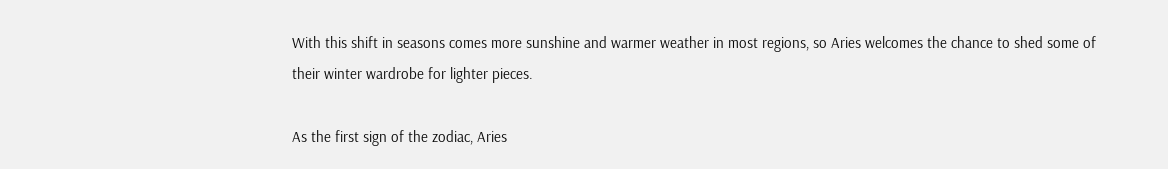With this shift in seasons comes more sunshine and warmer weather in most regions, so Aries welcomes the chance to shed some of their winter wardrobe for lighter pieces.

As the first sign of the zodiac, Aries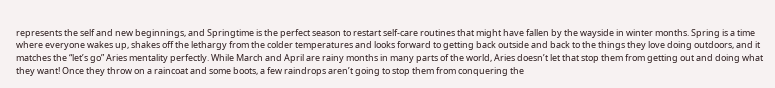represents the self and new beginnings, and Springtime is the perfect season to restart self-care routines that might have fallen by the wayside in winter months. Spring is a time where everyone wakes up, shakes off the lethargy from the colder temperatures and looks forward to getting back outside and back to the things they love doing outdoors, and it matches the “let’s go” Aries mentality perfectly. While March and April are rainy months in many parts of the world, Aries doesn’t let that stop them from getting out and doing what they want! Once they throw on a raincoat and some boots, a few raindrops aren’t going to stop them from conquering the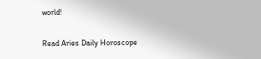world!

Read Aries Daily Horoscope